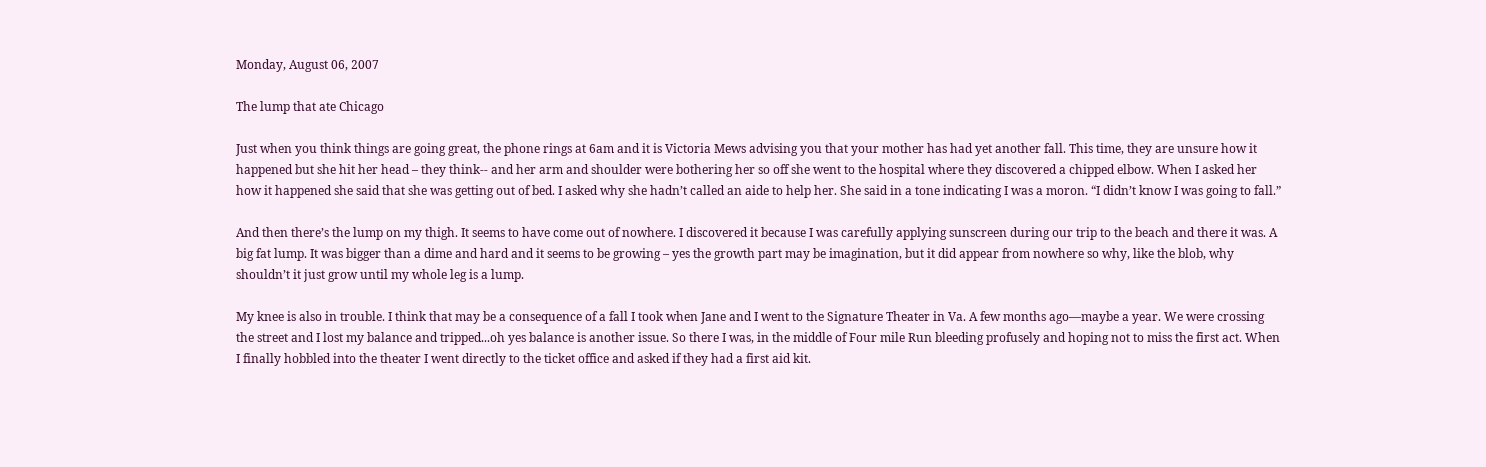Monday, August 06, 2007

The lump that ate Chicago

Just when you think things are going great, the phone rings at 6am and it is Victoria Mews advising you that your mother has had yet another fall. This time, they are unsure how it happened but she hit her head – they think-- and her arm and shoulder were bothering her so off she went to the hospital where they discovered a chipped elbow. When I asked her how it happened she said that she was getting out of bed. I asked why she hadn’t called an aide to help her. She said in a tone indicating I was a moron. “I didn’t know I was going to fall.”

And then there’s the lump on my thigh. It seems to have come out of nowhere. I discovered it because I was carefully applying sunscreen during our trip to the beach and there it was. A big fat lump. It was bigger than a dime and hard and it seems to be growing – yes the growth part may be imagination, but it did appear from nowhere so why, like the blob, why shouldn’t it just grow until my whole leg is a lump.

My knee is also in trouble. I think that may be a consequence of a fall I took when Jane and I went to the Signature Theater in Va. A few months ago—maybe a year. We were crossing the street and I lost my balance and tripped...oh yes balance is another issue. So there I was, in the middle of Four mile Run bleeding profusely and hoping not to miss the first act. When I finally hobbled into the theater I went directly to the ticket office and asked if they had a first aid kit.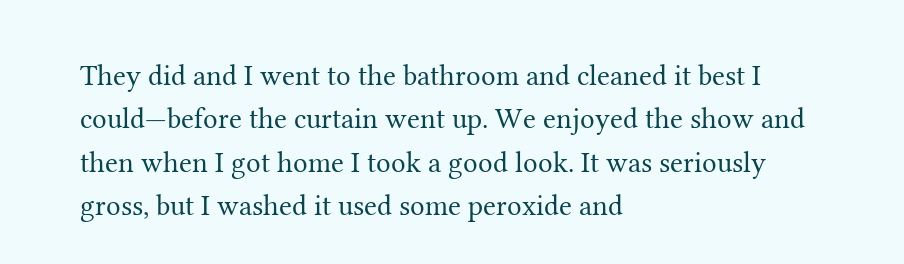They did and I went to the bathroom and cleaned it best I could—before the curtain went up. We enjoyed the show and then when I got home I took a good look. It was seriously gross, but I washed it used some peroxide and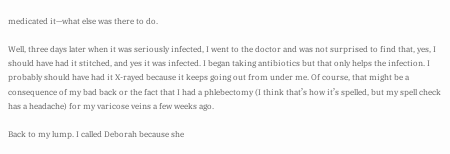medicated it—what else was there to do.

Well, three days later when it was seriously infected, I went to the doctor and was not surprised to find that, yes, I should have had it stitched, and yes it was infected. I began taking antibiotics but that only helps the infection. I probably should have had it X-rayed because it keeps going out from under me. Of course, that might be a consequence of my bad back or the fact that I had a phlebectomy (I think that’s how it’s spelled, but my spell check has a headache) for my varicose veins a few weeks ago.

Back to my lump. I called Deborah because she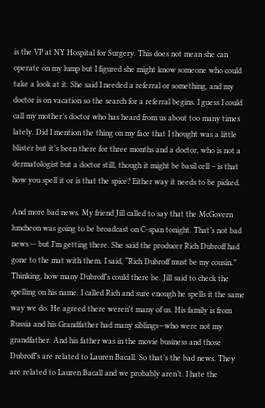is the VP at NY Hospital for Surgery. This does not mean she can operate on my lump but I figured she might know someone who could take a look at it. She said I needed a referral or something, and my doctor is on vacation so the search for a referral begins. I guess I could call my mother’s doctor who has heard from us about too many times lately. Did I mention the thing on my face that I thought was a little blister but it’s been there for three months and a doctor, who is not a dermatologist but a doctor still, though it might be basil cell – is that how you spell it or is that the spice? Either way it needs to be picked.

And more bad news. My friend Jill called to say that the McGovern luncheon was going to be broadcast on C-span tonight. That’s not bad news -- but I’m getting there. She said the producer Rich Dubroff had gone to the mat with them. I said, “Rich Dubroff must be my cousin.” Thinking, how many Dubroff’s could there be. Jill said to check the spelling on his name. I called Rich and sure enough he spells it the same way we do. He agreed there weren't many of us. His family is from Russia and his Grandfather had many siblings—who were not my grandfather. And his father was in the movie business and those Dubroff’s are related to Lauren Bacall. So that’s the bad news. They are related to Lauren Bacall and we probably aren’t. I hate the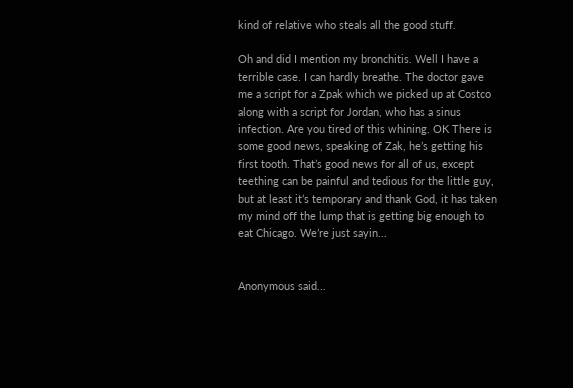kind of relative who steals all the good stuff.

Oh and did I mention my bronchitis. Well I have a terrible case. I can hardly breathe. The doctor gave me a script for a Zpak which we picked up at Costco along with a script for Jordan, who has a sinus infection. Are you tired of this whining. OK There is some good news, speaking of Zak, he’s getting his first tooth. That’s good news for all of us, except teething can be painful and tedious for the little guy, but at least it’s temporary and thank God, it has taken my mind off the lump that is getting big enough to eat Chicago. We’re just sayin...


Anonymous said...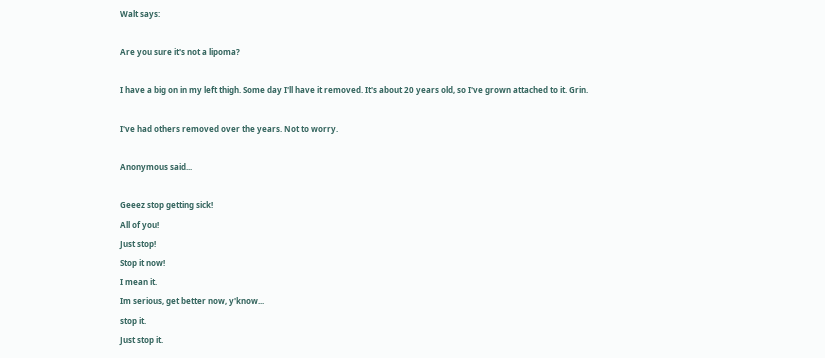Walt says:

Are you sure it's not a lipoma?

I have a big on in my left thigh. Some day I'll have it removed. It's about 20 years old, so I've grown attached to it. Grin.

I've had others removed over the years. Not to worry.

Anonymous said...

Geeez stop getting sick!
All of you!
Just stop!
Stop it now!
I mean it.
Im serious, get better now, y'know...
stop it.
Just stop it.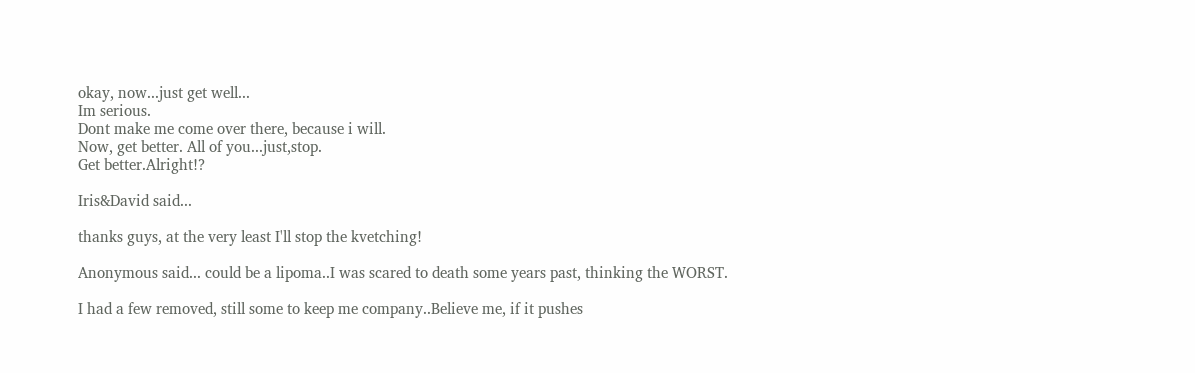okay, now...just get well...
Im serious.
Dont make me come over there, because i will.
Now, get better. All of you...just,stop.
Get better.Alright!?

Iris&David said...

thanks guys, at the very least I'll stop the kvetching!

Anonymous said... could be a lipoma..I was scared to death some years past, thinking the WORST.

I had a few removed, still some to keep me company..Believe me, if it pushes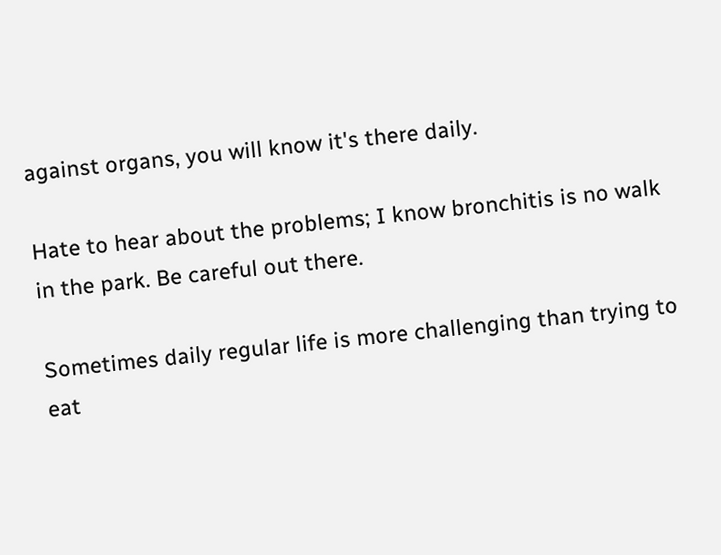against organs, you will know it's there daily.

Hate to hear about the problems; I know bronchitis is no walk in the park. Be careful out there.

Sometimes daily regular life is more challenging than trying to eat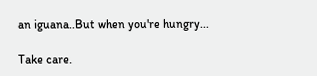an iguana..But when you're hungry...

Take care.